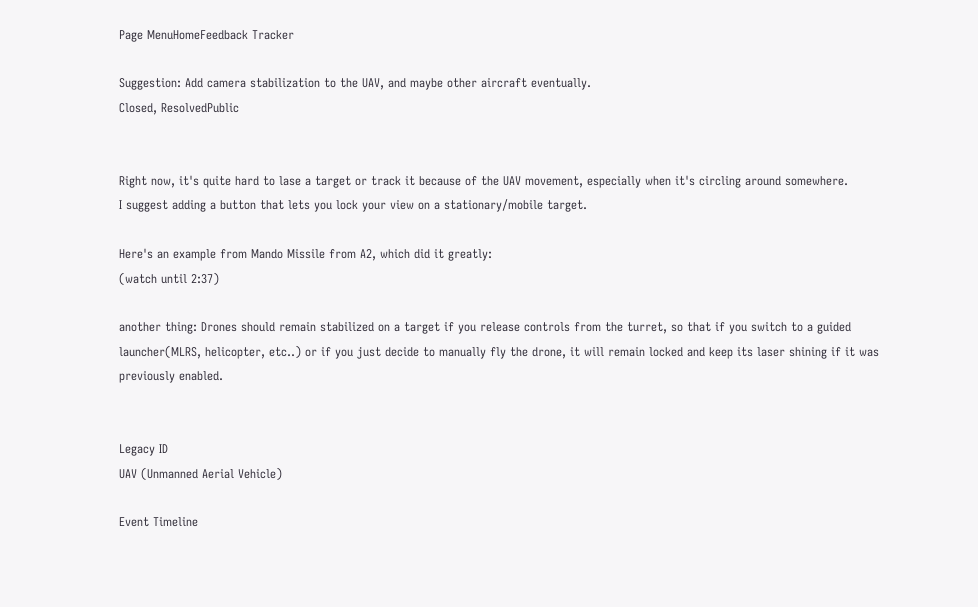Page MenuHomeFeedback Tracker

Suggestion: Add camera stabilization to the UAV, and maybe other aircraft eventually.
Closed, ResolvedPublic


Right now, it's quite hard to lase a target or track it because of the UAV movement, especially when it's circling around somewhere.
I suggest adding a button that lets you lock your view on a stationary/mobile target.

Here's an example from Mando Missile from A2, which did it greatly:
(watch until 2:37)

another thing: Drones should remain stabilized on a target if you release controls from the turret, so that if you switch to a guided launcher(MLRS, helicopter, etc..) or if you just decide to manually fly the drone, it will remain locked and keep its laser shining if it was previously enabled.


Legacy ID
UAV (Unmanned Aerial Vehicle)

Event Timeline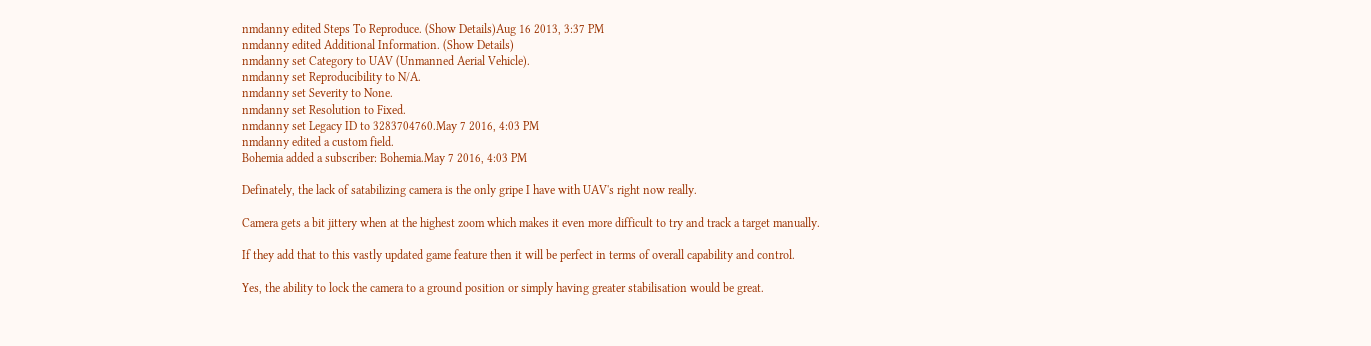nmdanny edited Steps To Reproduce. (Show Details)Aug 16 2013, 3:37 PM
nmdanny edited Additional Information. (Show Details)
nmdanny set Category to UAV (Unmanned Aerial Vehicle).
nmdanny set Reproducibility to N/A.
nmdanny set Severity to None.
nmdanny set Resolution to Fixed.
nmdanny set Legacy ID to 3283704760.May 7 2016, 4:03 PM
nmdanny edited a custom field.
Bohemia added a subscriber: Bohemia.May 7 2016, 4:03 PM

Definately, the lack of satabilizing camera is the only gripe I have with UAV's right now really.

Camera gets a bit jittery when at the highest zoom which makes it even more difficult to try and track a target manually.

If they add that to this vastly updated game feature then it will be perfect in terms of overall capability and control.

Yes, the ability to lock the camera to a ground position or simply having greater stabilisation would be great.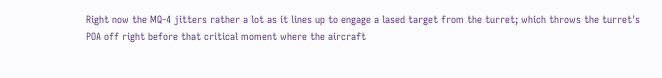Right now the MQ-4 jitters rather a lot as it lines up to engage a lased target from the turret; which throws the turret's POA off right before that critical moment where the aircraft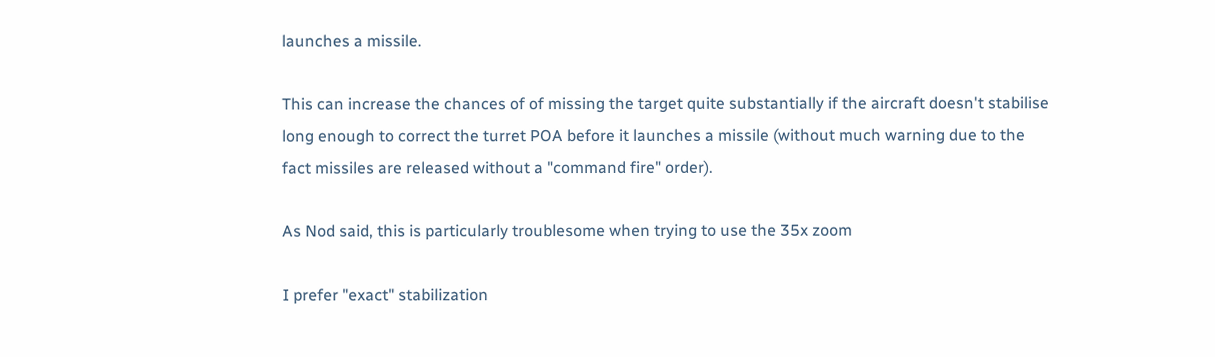launches a missile.

This can increase the chances of of missing the target quite substantially if the aircraft doesn't stabilise long enough to correct the turret POA before it launches a missile (without much warning due to the fact missiles are released without a "command fire" order).

As Nod said, this is particularly troublesome when trying to use the 35x zoom

I prefer "exact" stabilization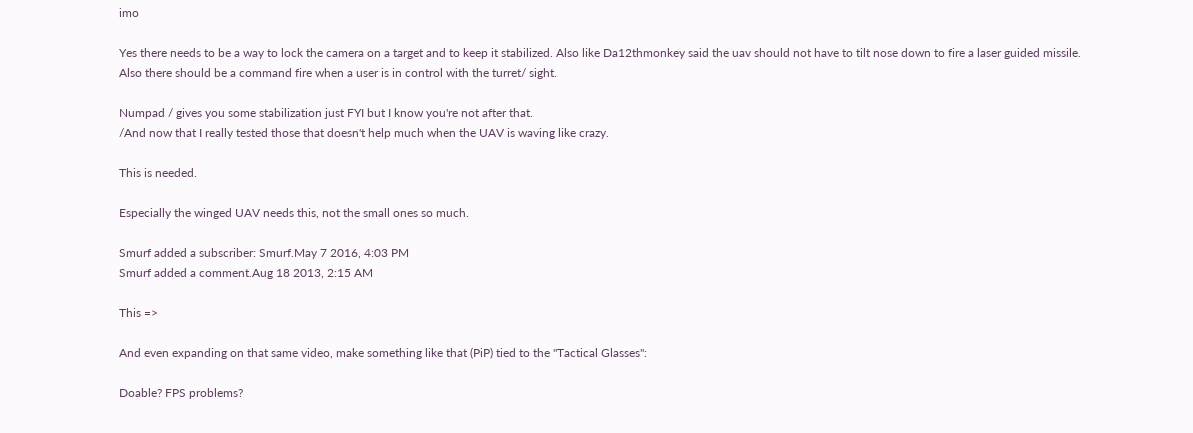imo

Yes there needs to be a way to lock the camera on a target and to keep it stabilized. Also like Da12thmonkey said the uav should not have to tilt nose down to fire a laser guided missile.
Also there should be a command fire when a user is in control with the turret/ sight.

Numpad / gives you some stabilization just FYI but I know you're not after that.
/And now that I really tested those that doesn't help much when the UAV is waving like crazy.

This is needed.

Especially the winged UAV needs this, not the small ones so much.

Smurf added a subscriber: Smurf.May 7 2016, 4:03 PM
Smurf added a comment.Aug 18 2013, 2:15 AM

This =>

And even expanding on that same video, make something like that (PiP) tied to the "Tactical Glasses":

Doable? FPS problems?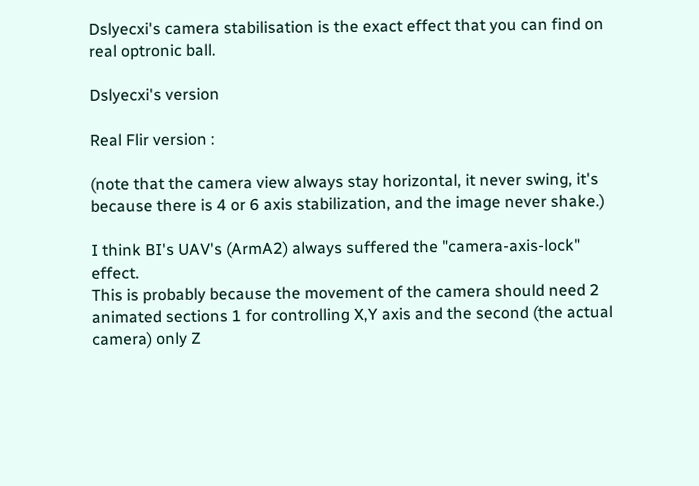Dslyecxi's camera stabilisation is the exact effect that you can find on real optronic ball.

Dslyecxi's version

Real Flir version :

(note that the camera view always stay horizontal, it never swing, it's because there is 4 or 6 axis stabilization, and the image never shake.)

I think BI's UAV's (ArmA2) always suffered the "camera-axis-lock" effect.
This is probably because the movement of the camera should need 2 animated sections 1 for controlling X,Y axis and the second (the actual camera) only Z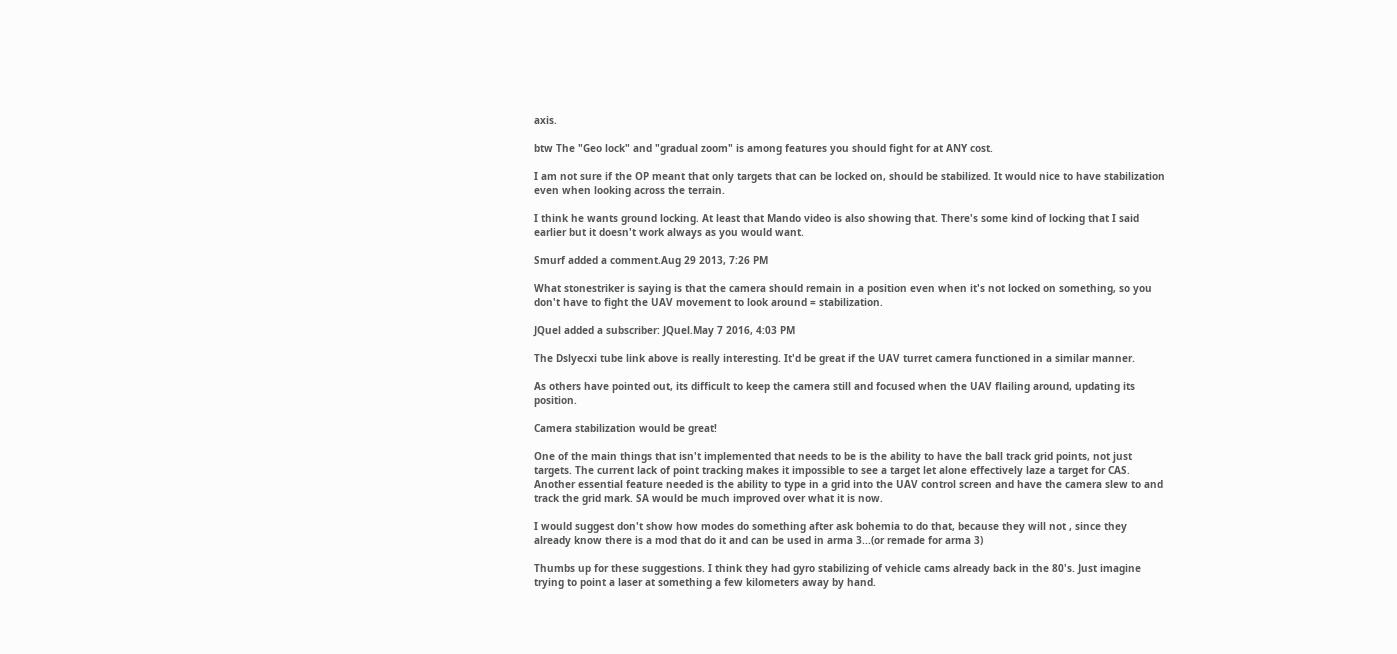axis.

btw The "Geo lock" and "gradual zoom" is among features you should fight for at ANY cost.

I am not sure if the OP meant that only targets that can be locked on, should be stabilized. It would nice to have stabilization even when looking across the terrain.

I think he wants ground locking. At least that Mando video is also showing that. There's some kind of locking that I said earlier but it doesn't work always as you would want.

Smurf added a comment.Aug 29 2013, 7:26 PM

What stonestriker is saying is that the camera should remain in a position even when it's not locked on something, so you don't have to fight the UAV movement to look around = stabilization.

JQuel added a subscriber: JQuel.May 7 2016, 4:03 PM

The Dslyecxi tube link above is really interesting. It'd be great if the UAV turret camera functioned in a similar manner.

As others have pointed out, its difficult to keep the camera still and focused when the UAV flailing around, updating its position.

Camera stabilization would be great!

One of the main things that isn't implemented that needs to be is the ability to have the ball track grid points, not just targets. The current lack of point tracking makes it impossible to see a target let alone effectively laze a target for CAS. Another essential feature needed is the ability to type in a grid into the UAV control screen and have the camera slew to and track the grid mark. SA would be much improved over what it is now.

I would suggest don't show how modes do something after ask bohemia to do that, because they will not , since they already know there is a mod that do it and can be used in arma 3...(or remade for arma 3)

Thumbs up for these suggestions. I think they had gyro stabilizing of vehicle cams already back in the 80's. Just imagine trying to point a laser at something a few kilometers away by hand.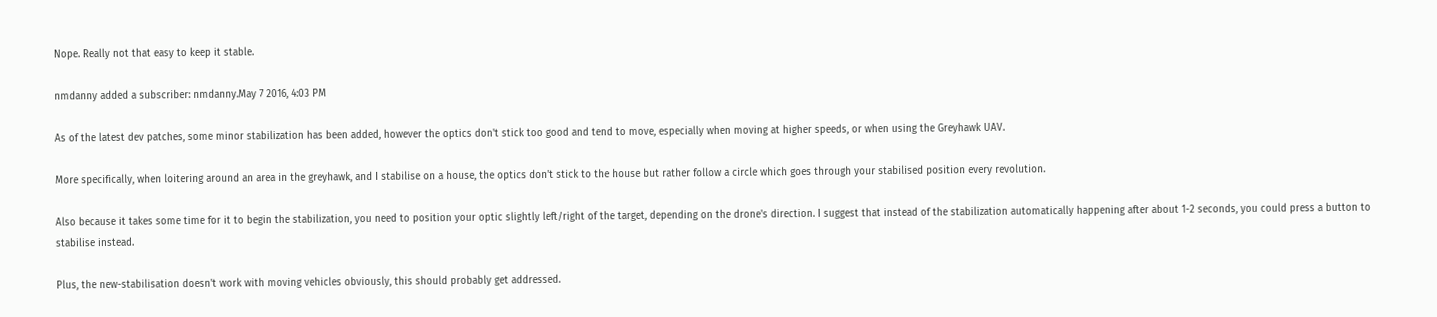Nope. Really not that easy to keep it stable.

nmdanny added a subscriber: nmdanny.May 7 2016, 4:03 PM

As of the latest dev patches, some minor stabilization has been added, however the optics don't stick too good and tend to move, especially when moving at higher speeds, or when using the Greyhawk UAV.

More specifically, when loitering around an area in the greyhawk, and I stabilise on a house, the optics don't stick to the house but rather follow a circle which goes through your stabilised position every revolution.

Also because it takes some time for it to begin the stabilization, you need to position your optic slightly left/right of the target, depending on the drone's direction. I suggest that instead of the stabilization automatically happening after about 1-2 seconds, you could press a button to stabilise instead.

Plus, the new-stabilisation doesn't work with moving vehicles obviously, this should probably get addressed.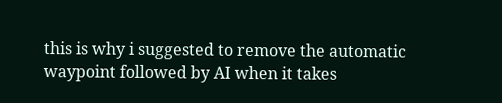this is why i suggested to remove the automatic waypoint followed by AI when it takes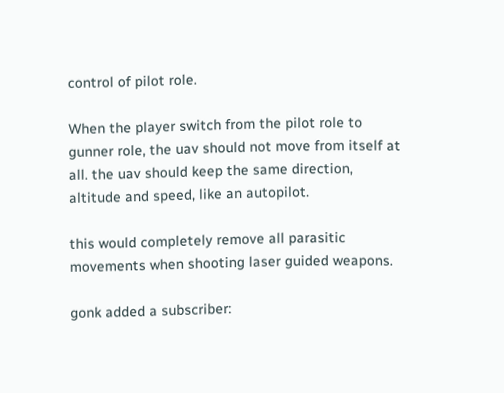control of pilot role.

When the player switch from the pilot role to gunner role, the uav should not move from itself at all. the uav should keep the same direction, altitude and speed, like an autopilot.

this would completely remove all parasitic movements when shooting laser guided weapons.

gonk added a subscriber: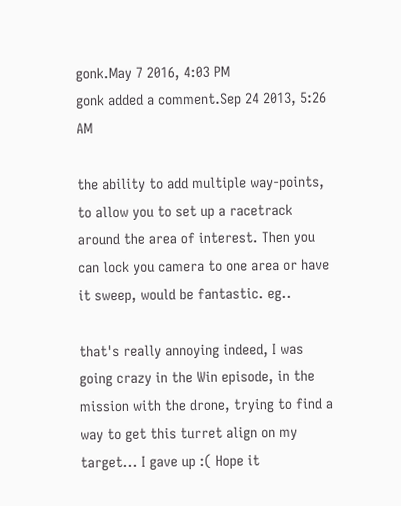gonk.May 7 2016, 4:03 PM
gonk added a comment.Sep 24 2013, 5:26 AM

the ability to add multiple way-points, to allow you to set up a racetrack around the area of interest. Then you can lock you camera to one area or have it sweep, would be fantastic. eg..

that's really annoying indeed, I was going crazy in the Win episode, in the mission with the drone, trying to find a way to get this turret align on my target... I gave up :( Hope it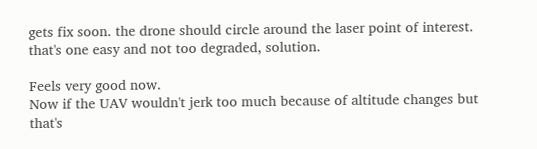gets fix soon. the drone should circle around the laser point of interest. that's one easy and not too degraded, solution.

Feels very good now.
Now if the UAV wouldn't jerk too much because of altitude changes but that's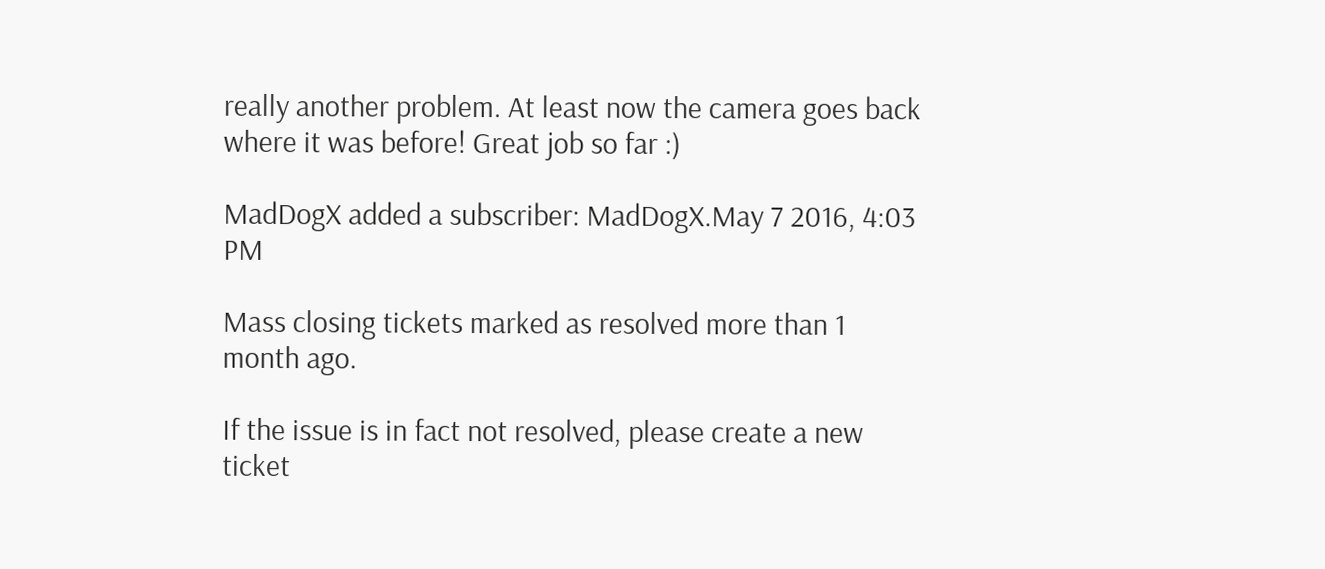really another problem. At least now the camera goes back where it was before! Great job so far :)

MadDogX added a subscriber: MadDogX.May 7 2016, 4:03 PM

Mass closing tickets marked as resolved more than 1 month ago.

If the issue is in fact not resolved, please create a new ticket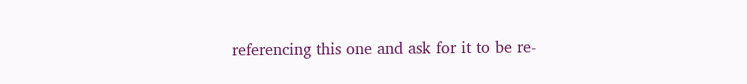referencing this one and ask for it to be re-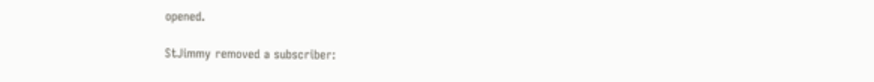opened.

StJimmy removed a subscriber: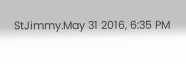StJimmy.May 31 2016, 6:35 PM